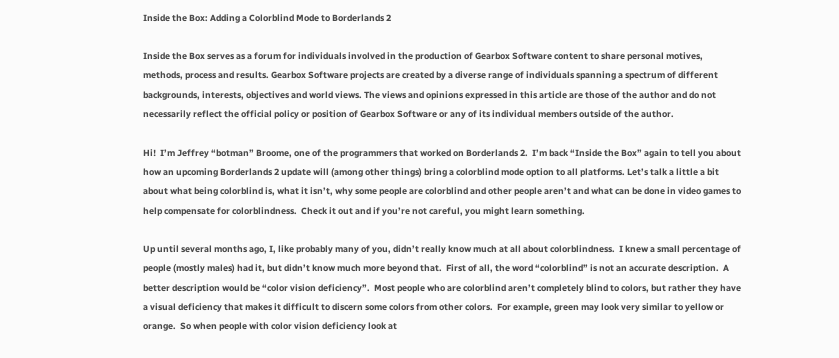Inside the Box: Adding a Colorblind Mode to Borderlands 2

Inside the Box serves as a forum for individuals involved in the production of Gearbox Software content to share personal motives, methods, process and results. Gearbox Software projects are created by a diverse range of individuals spanning a spectrum of different backgrounds, interests, objectives and world views. The views and opinions expressed in this article are those of the author and do not necessarily reflect the official policy or position of Gearbox Software or any of its individual members outside of the author.

Hi!  I’m Jeffrey “botman” Broome, one of the programmers that worked on Borderlands 2.  I’m back “Inside the Box” again to tell you about how an upcoming Borderlands 2 update will (among other things) bring a colorblind mode option to all platforms. Let’s talk a little a bit about what being colorblind is, what it isn’t, why some people are colorblind and other people aren’t and what can be done in video games to help compensate for colorblindness.  Check it out and if you’re not careful, you might learn something.

Up until several months ago, I, like probably many of you, didn’t really know much at all about colorblindness.  I knew a small percentage of people (mostly males) had it, but didn’t know much more beyond that.  First of all, the word “colorblind” is not an accurate description.  A better description would be “color vision deficiency”.  Most people who are colorblind aren’t completely blind to colors, but rather they have a visual deficiency that makes it difficult to discern some colors from other colors.  For example, green may look very similar to yellow or orange.  So when people with color vision deficiency look at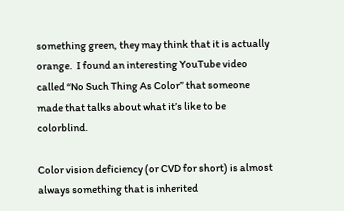something green, they may think that it is actually orange.  I found an interesting YouTube video called “No Such Thing As Color” that someone made that talks about what it’s like to be colorblind.

Color vision deficiency (or CVD for short) is almost always something that is inherited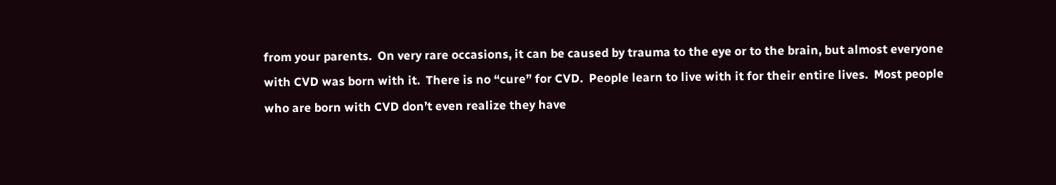from your parents.  On very rare occasions, it can be caused by trauma to the eye or to the brain, but almost everyone with CVD was born with it.  There is no “cure” for CVD.  People learn to live with it for their entire lives.  Most people who are born with CVD don’t even realize they have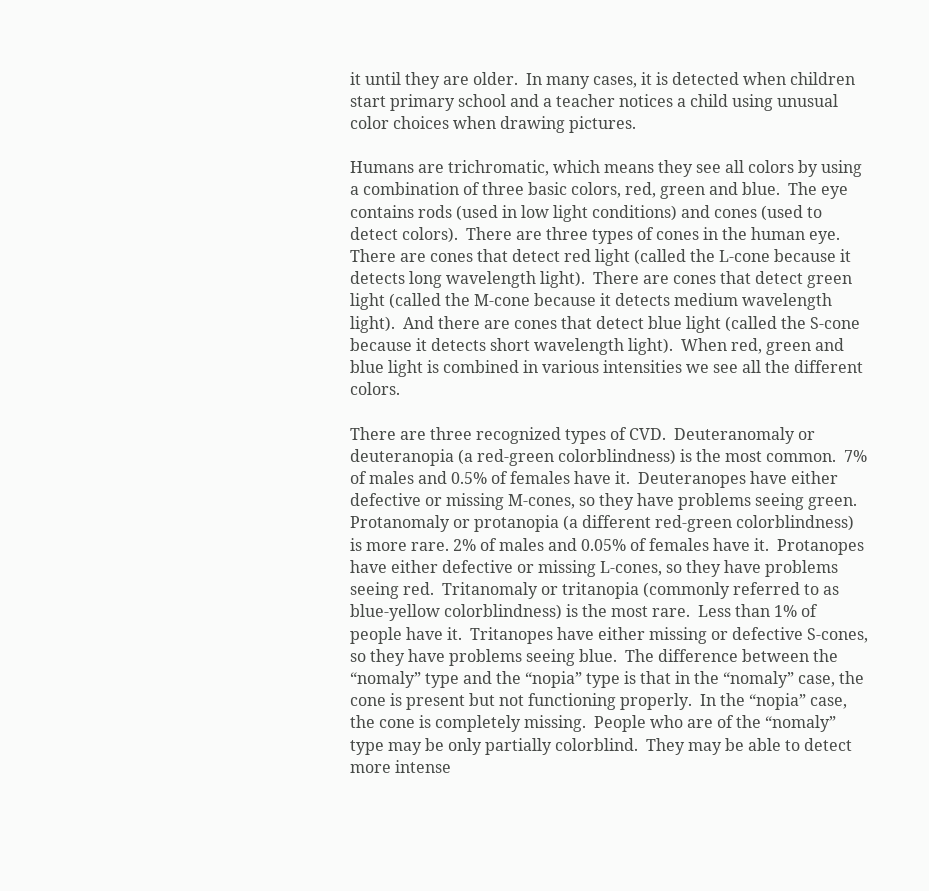it until they are older.  In many cases, it is detected when children start primary school and a teacher notices a child using unusual color choices when drawing pictures.

Humans are trichromatic, which means they see all colors by using a combination of three basic colors, red, green and blue.  The eye contains rods (used in low light conditions) and cones (used to detect colors).  There are three types of cones in the human eye.  There are cones that detect red light (called the L-cone because it detects long wavelength light).  There are cones that detect green light (called the M-cone because it detects medium wavelength light).  And there are cones that detect blue light (called the S-cone because it detects short wavelength light).  When red, green and blue light is combined in various intensities we see all the different colors.

There are three recognized types of CVD.  Deuteranomaly or deuteranopia (a red-green colorblindness) is the most common.  7% of males and 0.5% of females have it.  Deuteranopes have either defective or missing M-cones, so they have problems seeing green.  Protanomaly or protanopia (a different red-green colorblindness) is more rare. 2% of males and 0.05% of females have it.  Protanopes have either defective or missing L-cones, so they have problems seeing red.  Tritanomaly or tritanopia (commonly referred to as blue-yellow colorblindness) is the most rare.  Less than 1% of people have it.  Tritanopes have either missing or defective S-cones, so they have problems seeing blue.  The difference between the “nomaly” type and the “nopia” type is that in the “nomaly” case, the cone is present but not functioning properly.  In the “nopia” case, the cone is completely missing.  People who are of the “nomaly” type may be only partially colorblind.  They may be able to detect more intense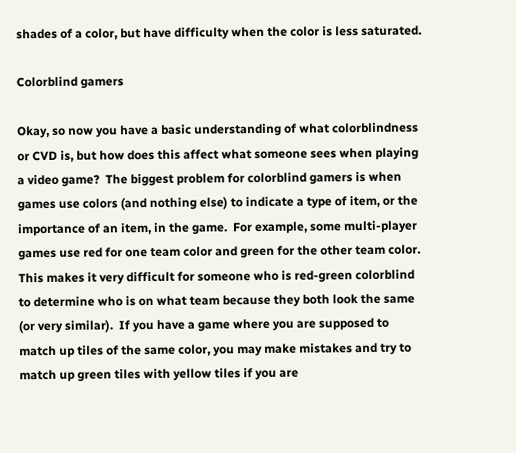shades of a color, but have difficulty when the color is less saturated.

Colorblind gamers

Okay, so now you have a basic understanding of what colorblindness or CVD is, but how does this affect what someone sees when playing a video game?  The biggest problem for colorblind gamers is when games use colors (and nothing else) to indicate a type of item, or the importance of an item, in the game.  For example, some multi-player games use red for one team color and green for the other team color.  This makes it very difficult for someone who is red-green colorblind to determine who is on what team because they both look the same (or very similar).  If you have a game where you are supposed to match up tiles of the same color, you may make mistakes and try to match up green tiles with yellow tiles if you are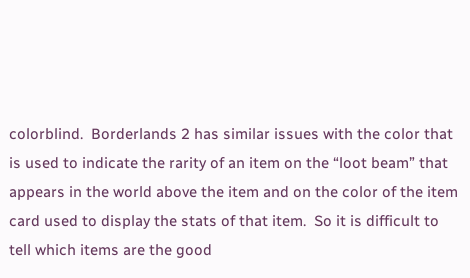colorblind.  Borderlands 2 has similar issues with the color that is used to indicate the rarity of an item on the “loot beam” that appears in the world above the item and on the color of the item card used to display the stats of that item.  So it is difficult to tell which items are the good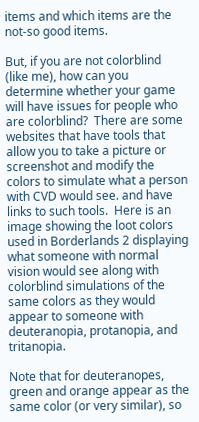items and which items are the not-so good items.

But, if you are not colorblind (like me), how can you determine whether your game will have issues for people who are colorblind?  There are some websites that have tools that allow you to take a picture or screenshot and modify the colors to simulate what a person with CVD would see. and have links to such tools.  Here is an image showing the loot colors used in Borderlands 2 displaying what someone with normal vision would see along with colorblind simulations of the same colors as they would appear to someone with deuteranopia, protanopia, and tritanopia.

Note that for deuteranopes, green and orange appear as the same color (or very similar), so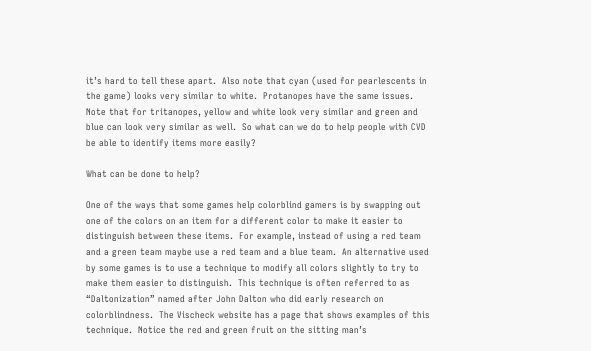it’s hard to tell these apart.  Also note that cyan (used for pearlescents in the game) looks very similar to white.  Protanopes have the same issues.  Note that for tritanopes, yellow and white look very similar and green and blue can look very similar as well.  So what can we do to help people with CVD be able to identify items more easily?

What can be done to help?

One of the ways that some games help colorblind gamers is by swapping out one of the colors on an item for a different color to make it easier to distinguish between these items.  For example, instead of using a red team and a green team maybe use a red team and a blue team.  An alternative used by some games is to use a technique to modify all colors slightly to try to make them easier to distinguish.  This technique is often referred to as “Daltonization” named after John Dalton who did early research on colorblindness.  The Vischeck website has a page that shows examples of this technique.  Notice the red and green fruit on the sitting man’s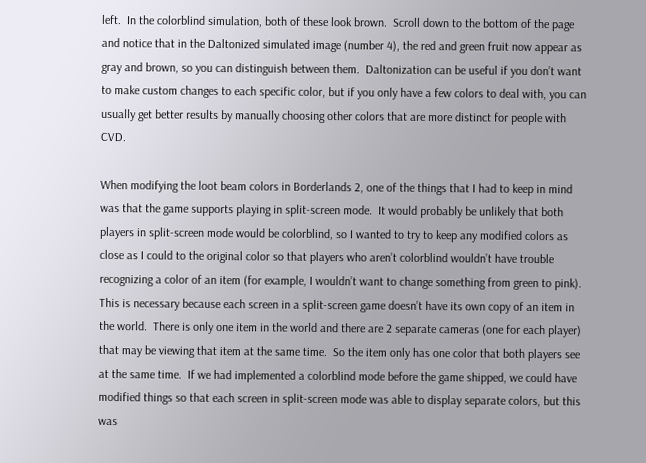left.  In the colorblind simulation, both of these look brown.  Scroll down to the bottom of the page and notice that in the Daltonized simulated image (number 4), the red and green fruit now appear as gray and brown, so you can distinguish between them.  Daltonization can be useful if you don’t want to make custom changes to each specific color, but if you only have a few colors to deal with, you can usually get better results by manually choosing other colors that are more distinct for people with CVD.

When modifying the loot beam colors in Borderlands 2, one of the things that I had to keep in mind was that the game supports playing in split-screen mode.  It would probably be unlikely that both players in split-screen mode would be colorblind, so I wanted to try to keep any modified colors as close as I could to the original color so that players who aren’t colorblind wouldn’t have trouble recognizing a color of an item (for example, I wouldn’t want to change something from green to pink).  This is necessary because each screen in a split-screen game doesn’t have its own copy of an item in the world.  There is only one item in the world and there are 2 separate cameras (one for each player) that may be viewing that item at the same time.  So the item only has one color that both players see at the same time.  If we had implemented a colorblind mode before the game shipped, we could have modified things so that each screen in split-screen mode was able to display separate colors, but this was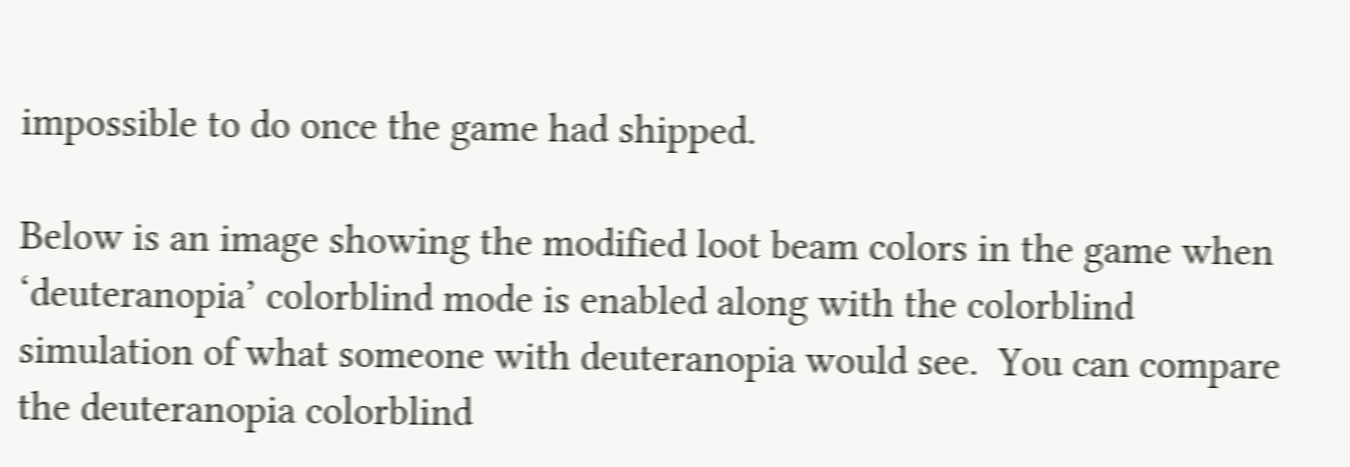impossible to do once the game had shipped.

Below is an image showing the modified loot beam colors in the game when ‘deuteranopia’ colorblind mode is enabled along with the colorblind simulation of what someone with deuteranopia would see.  You can compare the deuteranopia colorblind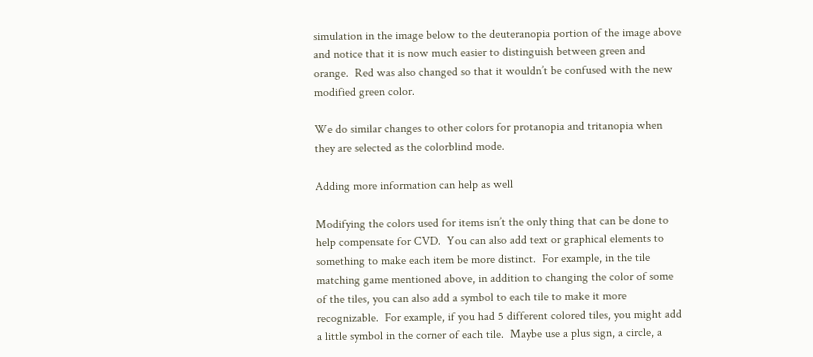simulation in the image below to the deuteranopia portion of the image above and notice that it is now much easier to distinguish between green and orange.  Red was also changed so that it wouldn’t be confused with the new modified green color.

We do similar changes to other colors for protanopia and tritanopia when they are selected as the colorblind mode.

Adding more information can help as well

Modifying the colors used for items isn’t the only thing that can be done to help compensate for CVD.  You can also add text or graphical elements to something to make each item be more distinct.  For example, in the tile matching game mentioned above, in addition to changing the color of some of the tiles, you can also add a symbol to each tile to make it more recognizable.  For example, if you had 5 different colored tiles, you might add a little symbol in the corner of each tile.  Maybe use a plus sign, a circle, a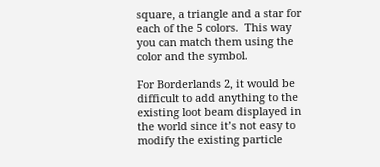square, a triangle and a star for each of the 5 colors.  This way you can match them using the color and the symbol.

For Borderlands 2, it would be difficult to add anything to the existing loot beam displayed in the world since it’s not easy to modify the existing particle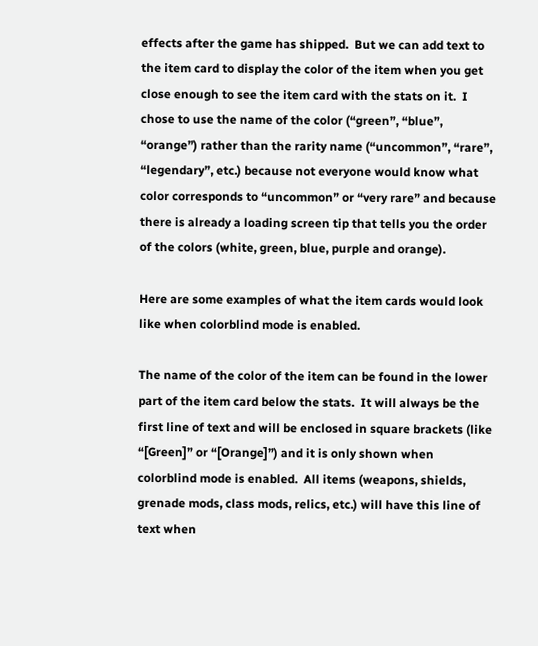effects after the game has shipped.  But we can add text to the item card to display the color of the item when you get close enough to see the item card with the stats on it.  I chose to use the name of the color (“green”, “blue”, “orange”) rather than the rarity name (“uncommon”, “rare”, “legendary”, etc.) because not everyone would know what color corresponds to “uncommon” or “very rare” and because there is already a loading screen tip that tells you the order of the colors (white, green, blue, purple and orange).

Here are some examples of what the item cards would look like when colorblind mode is enabled.

The name of the color of the item can be found in the lower part of the item card below the stats.  It will always be the first line of text and will be enclosed in square brackets (like “[Green]” or “[Orange]”) and it is only shown when colorblind mode is enabled.  All items (weapons, shields, grenade mods, class mods, relics, etc.) will have this line of text when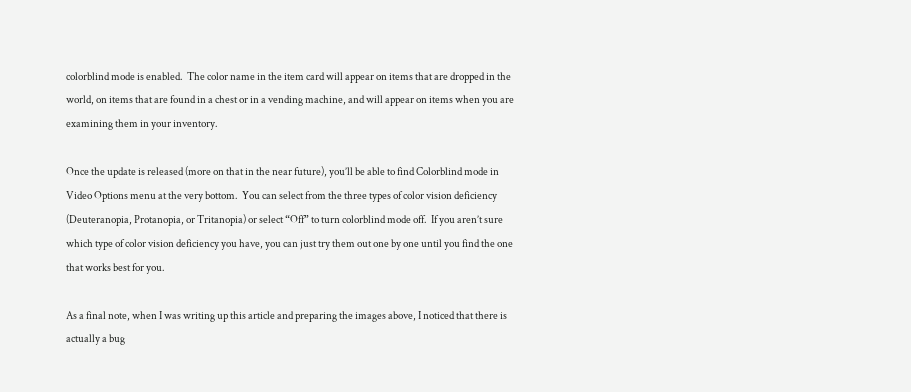colorblind mode is enabled.  The color name in the item card will appear on items that are dropped in the world, on items that are found in a chest or in a vending machine, and will appear on items when you are examining them in your inventory.

Once the update is released (more on that in the near future), you’ll be able to find Colorblind mode in Video Options menu at the very bottom.  You can select from the three types of color vision deficiency (Deuteranopia, Protanopia, or Tritanopia) or select “Off” to turn colorblind mode off.  If you aren’t sure which type of color vision deficiency you have, you can just try them out one by one until you find the one that works best for you.

As a final note, when I was writing up this article and preparing the images above, I noticed that there is actually a bug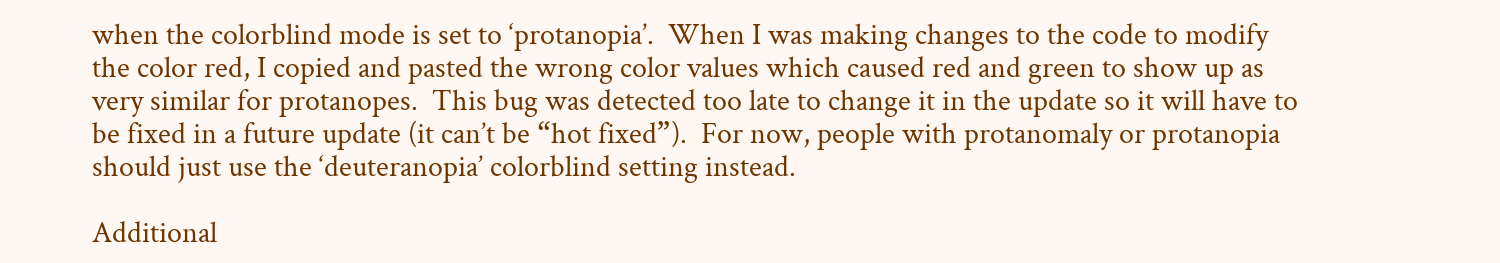when the colorblind mode is set to ‘protanopia’.  When I was making changes to the code to modify the color red, I copied and pasted the wrong color values which caused red and green to show up as very similar for protanopes.  This bug was detected too late to change it in the update so it will have to be fixed in a future update (it can’t be “hot fixed”).  For now, people with protanomaly or protanopia should just use the ‘deuteranopia’ colorblind setting instead.

Additional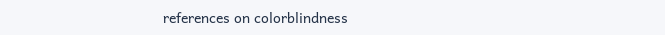references on colorblindness